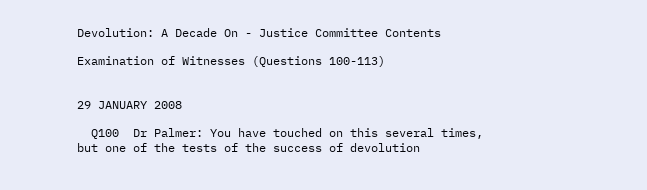Devolution: A Decade On - Justice Committee Contents

Examination of Witnesses (Questions 100-113)


29 JANUARY 2008

  Q100  Dr Palmer: You have touched on this several times, but one of the tests of the success of devolution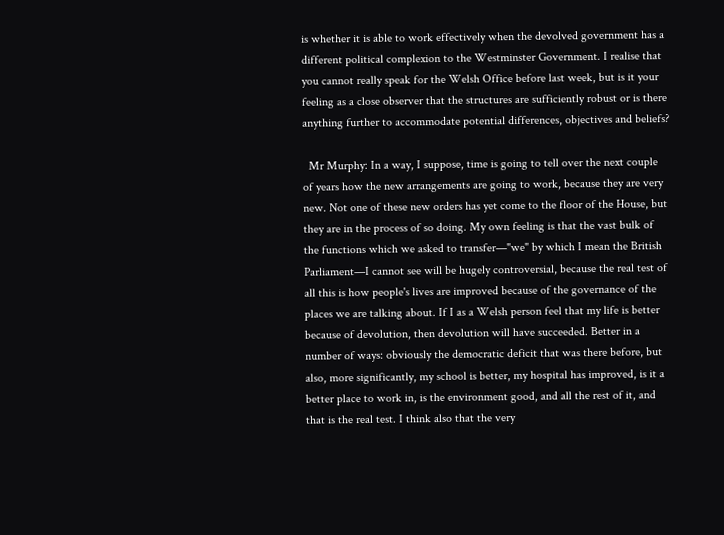is whether it is able to work effectively when the devolved government has a different political complexion to the Westminster Government. I realise that you cannot really speak for the Welsh Office before last week, but is it your feeling as a close observer that the structures are sufficiently robust or is there anything further to accommodate potential differences, objectives and beliefs?

  Mr Murphy: In a way, I suppose, time is going to tell over the next couple of years how the new arrangements are going to work, because they are very new. Not one of these new orders has yet come to the floor of the House, but they are in the process of so doing. My own feeling is that the vast bulk of the functions which we asked to transfer—"we" by which I mean the British Parliament—I cannot see will be hugely controversial, because the real test of all this is how people's lives are improved because of the governance of the places we are talking about. If I as a Welsh person feel that my life is better because of devolution, then devolution will have succeeded. Better in a number of ways: obviously the democratic deficit that was there before, but also, more significantly, my school is better, my hospital has improved, is it a better place to work in, is the environment good, and all the rest of it, and that is the real test. I think also that the very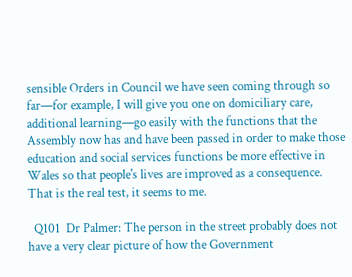sensible Orders in Council we have seen coming through so far—for example, I will give you one on domiciliary care, additional learning—go easily with the functions that the Assembly now has and have been passed in order to make those education and social services functions be more effective in Wales so that people's lives are improved as a consequence. That is the real test, it seems to me.

  Q101  Dr Palmer: The person in the street probably does not have a very clear picture of how the Government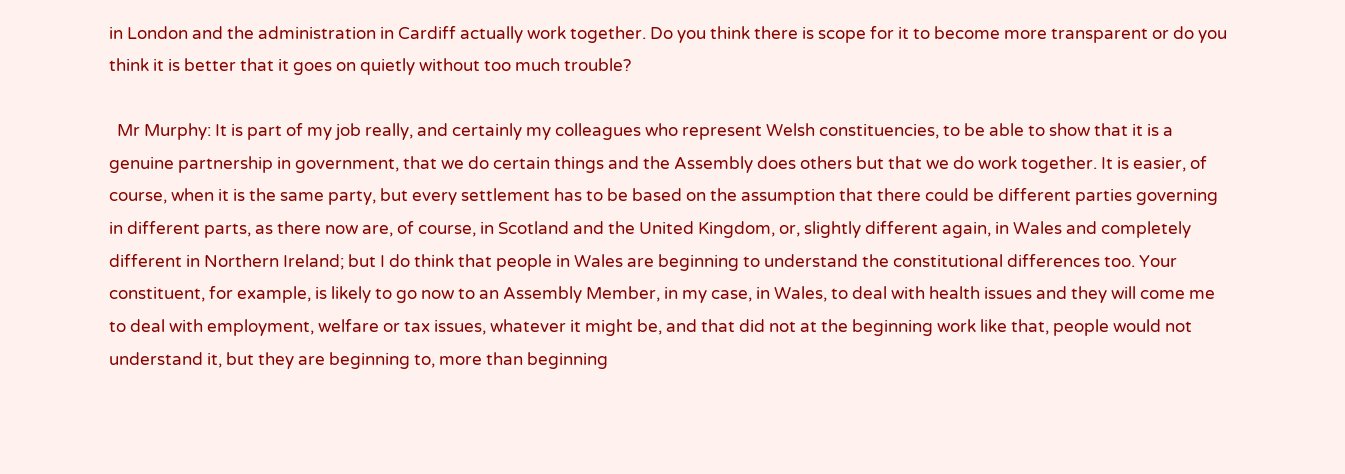in London and the administration in Cardiff actually work together. Do you think there is scope for it to become more transparent or do you think it is better that it goes on quietly without too much trouble?

  Mr Murphy: It is part of my job really, and certainly my colleagues who represent Welsh constituencies, to be able to show that it is a genuine partnership in government, that we do certain things and the Assembly does others but that we do work together. It is easier, of course, when it is the same party, but every settlement has to be based on the assumption that there could be different parties governing in different parts, as there now are, of course, in Scotland and the United Kingdom, or, slightly different again, in Wales and completely different in Northern Ireland; but I do think that people in Wales are beginning to understand the constitutional differences too. Your constituent, for example, is likely to go now to an Assembly Member, in my case, in Wales, to deal with health issues and they will come me to deal with employment, welfare or tax issues, whatever it might be, and that did not at the beginning work like that, people would not understand it, but they are beginning to, more than beginning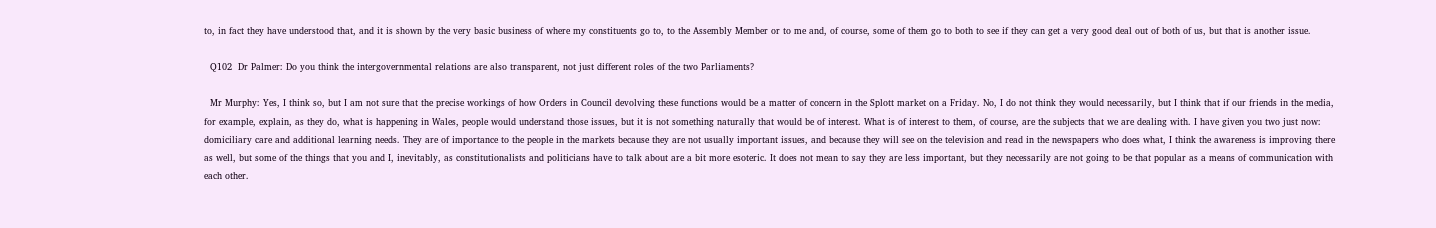to, in fact they have understood that, and it is shown by the very basic business of where my constituents go to, to the Assembly Member or to me and, of course, some of them go to both to see if they can get a very good deal out of both of us, but that is another issue.

  Q102  Dr Palmer: Do you think the intergovernmental relations are also transparent, not just different roles of the two Parliaments?

  Mr Murphy: Yes, I think so, but I am not sure that the precise workings of how Orders in Council devolving these functions would be a matter of concern in the Splott market on a Friday. No, I do not think they would necessarily, but I think that if our friends in the media, for example, explain, as they do, what is happening in Wales, people would understand those issues, but it is not something naturally that would be of interest. What is of interest to them, of course, are the subjects that we are dealing with. I have given you two just now: domiciliary care and additional learning needs. They are of importance to the people in the markets because they are not usually important issues, and because they will see on the television and read in the newspapers who does what, I think the awareness is improving there as well, but some of the things that you and I, inevitably, as constitutionalists and politicians have to talk about are a bit more esoteric. It does not mean to say they are less important, but they necessarily are not going to be that popular as a means of communication with each other.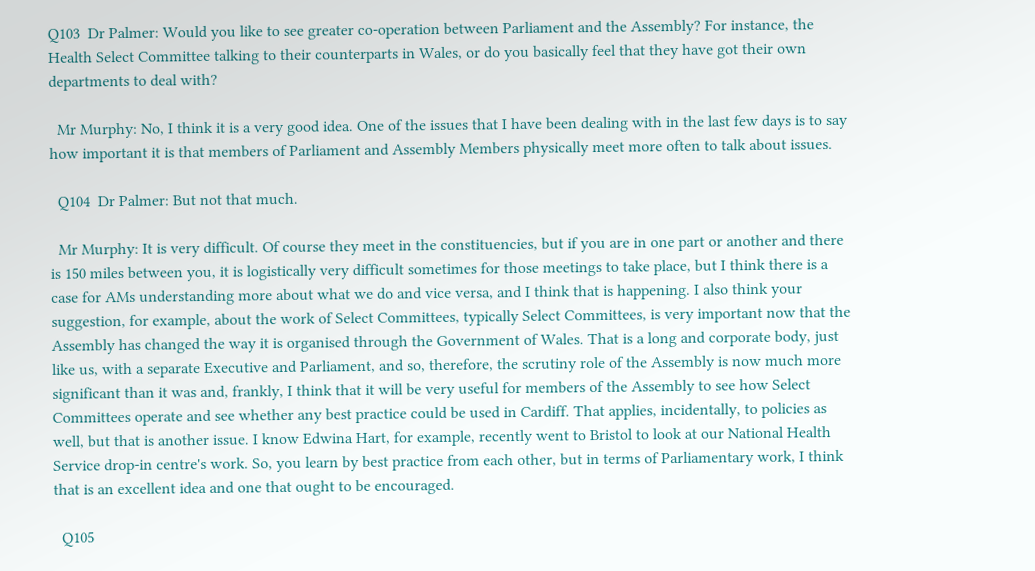Q103  Dr Palmer: Would you like to see greater co-operation between Parliament and the Assembly? For instance, the Health Select Committee talking to their counterparts in Wales, or do you basically feel that they have got their own departments to deal with?

  Mr Murphy: No, I think it is a very good idea. One of the issues that I have been dealing with in the last few days is to say how important it is that members of Parliament and Assembly Members physically meet more often to talk about issues.

  Q104  Dr Palmer: But not that much.

  Mr Murphy: It is very difficult. Of course they meet in the constituencies, but if you are in one part or another and there is 150 miles between you, it is logistically very difficult sometimes for those meetings to take place, but I think there is a case for AMs understanding more about what we do and vice versa, and I think that is happening. I also think your suggestion, for example, about the work of Select Committees, typically Select Committees, is very important now that the Assembly has changed the way it is organised through the Government of Wales. That is a long and corporate body, just like us, with a separate Executive and Parliament, and so, therefore, the scrutiny role of the Assembly is now much more significant than it was and, frankly, I think that it will be very useful for members of the Assembly to see how Select Committees operate and see whether any best practice could be used in Cardiff. That applies, incidentally, to policies as well, but that is another issue. I know Edwina Hart, for example, recently went to Bristol to look at our National Health Service drop-in centre's work. So, you learn by best practice from each other, but in terms of Parliamentary work, I think that is an excellent idea and one that ought to be encouraged.

  Q105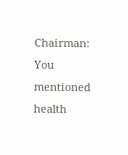Chairman: You mentioned health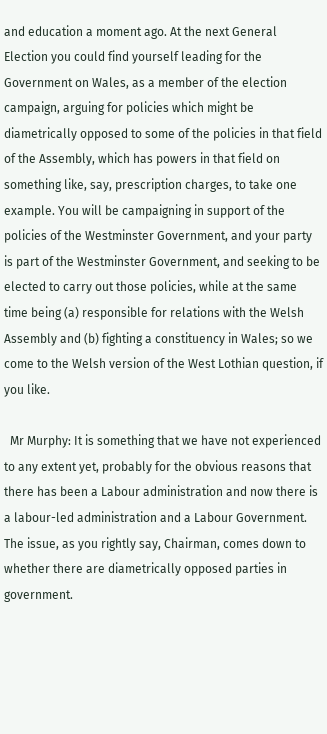and education a moment ago. At the next General Election you could find yourself leading for the Government on Wales, as a member of the election campaign, arguing for policies which might be diametrically opposed to some of the policies in that field of the Assembly, which has powers in that field on something like, say, prescription charges, to take one example. You will be campaigning in support of the policies of the Westminster Government, and your party is part of the Westminster Government, and seeking to be elected to carry out those policies, while at the same time being (a) responsible for relations with the Welsh Assembly and (b) fighting a constituency in Wales; so we come to the Welsh version of the West Lothian question, if you like.

  Mr Murphy: It is something that we have not experienced to any extent yet, probably for the obvious reasons that there has been a Labour administration and now there is a labour-led administration and a Labour Government. The issue, as you rightly say, Chairman, comes down to whether there are diametrically opposed parties in government.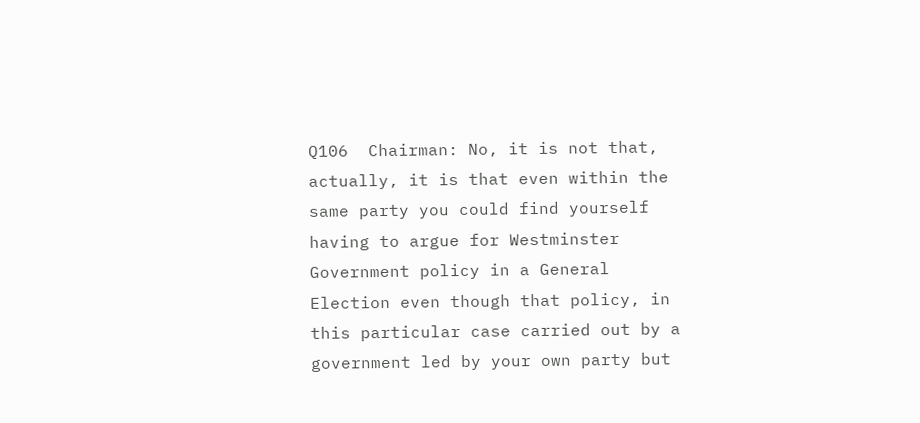Q106  Chairman: No, it is not that, actually, it is that even within the same party you could find yourself having to argue for Westminster Government policy in a General Election even though that policy, in this particular case carried out by a government led by your own party but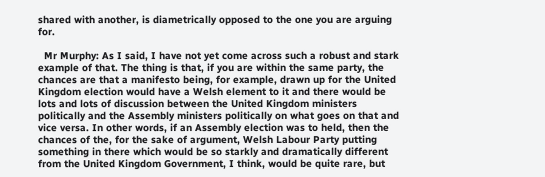shared with another, is diametrically opposed to the one you are arguing for.

  Mr Murphy: As I said, I have not yet come across such a robust and stark example of that. The thing is that, if you are within the same party, the chances are that a manifesto being, for example, drawn up for the United Kingdom election would have a Welsh element to it and there would be lots and lots of discussion between the United Kingdom ministers politically and the Assembly ministers politically on what goes on that and vice versa. In other words, if an Assembly election was to held, then the chances of the, for the sake of argument, Welsh Labour Party putting something in there which would be so starkly and dramatically different from the United Kingdom Government, I think, would be quite rare, but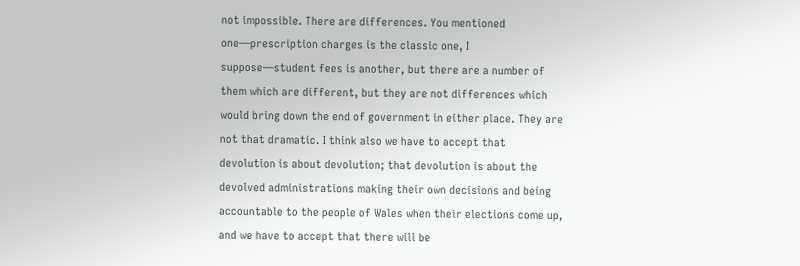not impossible. There are differences. You mentioned one—prescription charges is the classic one, I suppose—student fees is another, but there are a number of them which are different, but they are not differences which would bring down the end of government in either place. They are not that dramatic. I think also we have to accept that devolution is about devolution; that devolution is about the devolved administrations making their own decisions and being accountable to the people of Wales when their elections come up, and we have to accept that there will be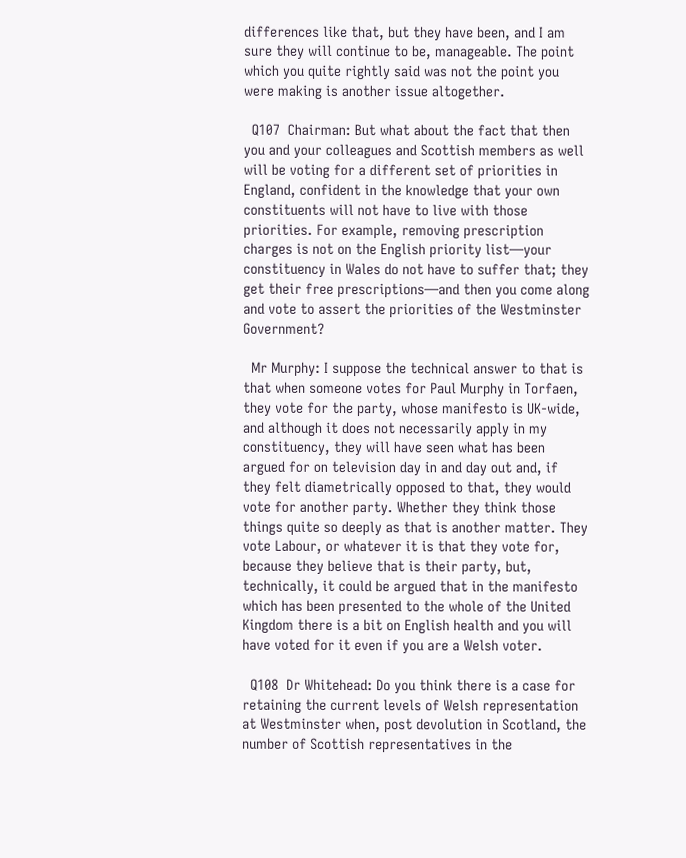differences like that, but they have been, and I am sure they will continue to be, manageable. The point which you quite rightly said was not the point you were making is another issue altogether.

  Q107  Chairman: But what about the fact that then you and your colleagues and Scottish members as well will be voting for a different set of priorities in England, confident in the knowledge that your own constituents will not have to live with those priorities. For example, removing prescription charges is not on the English priority list—your constituency in Wales do not have to suffer that; they get their free prescriptions—and then you come along and vote to assert the priorities of the Westminster Government?

  Mr Murphy: I suppose the technical answer to that is that when someone votes for Paul Murphy in Torfaen, they vote for the party, whose manifesto is UK-wide, and although it does not necessarily apply in my constituency, they will have seen what has been argued for on television day in and day out and, if they felt diametrically opposed to that, they would vote for another party. Whether they think those things quite so deeply as that is another matter. They vote Labour, or whatever it is that they vote for, because they believe that is their party, but, technically, it could be argued that in the manifesto which has been presented to the whole of the United Kingdom there is a bit on English health and you will have voted for it even if you are a Welsh voter.

  Q108  Dr Whitehead: Do you think there is a case for retaining the current levels of Welsh representation at Westminster when, post devolution in Scotland, the number of Scottish representatives in the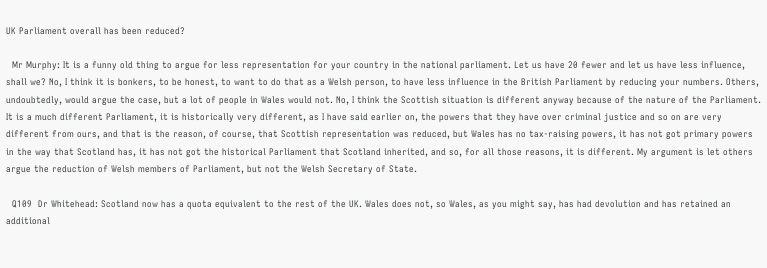UK Parliament overall has been reduced?

  Mr Murphy: It is a funny old thing to argue for less representation for your country in the national parliament. Let us have 20 fewer and let us have less influence, shall we? No, I think it is bonkers, to be honest, to want to do that as a Welsh person, to have less influence in the British Parliament by reducing your numbers. Others, undoubtedly, would argue the case, but a lot of people in Wales would not. No, I think the Scottish situation is different anyway because of the nature of the Parliament. It is a much different Parliament, it is historically very different, as I have said earlier on, the powers that they have over criminal justice and so on are very different from ours, and that is the reason, of course, that Scottish representation was reduced, but Wales has no tax-raising powers, it has not got primary powers in the way that Scotland has, it has not got the historical Parliament that Scotland inherited, and so, for all those reasons, it is different. My argument is let others argue the reduction of Welsh members of Parliament, but not the Welsh Secretary of State.

  Q109  Dr Whitehead: Scotland now has a quota equivalent to the rest of the UK. Wales does not, so Wales, as you might say, has had devolution and has retained an additional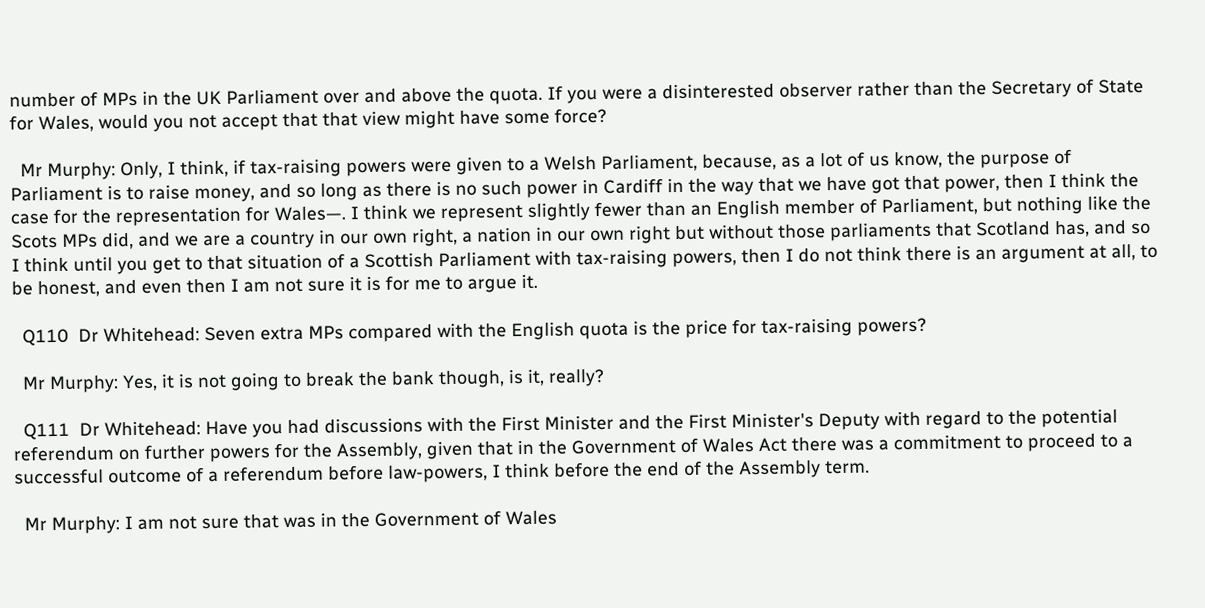number of MPs in the UK Parliament over and above the quota. If you were a disinterested observer rather than the Secretary of State for Wales, would you not accept that that view might have some force?

  Mr Murphy: Only, I think, if tax-raising powers were given to a Welsh Parliament, because, as a lot of us know, the purpose of Parliament is to raise money, and so long as there is no such power in Cardiff in the way that we have got that power, then I think the case for the representation for Wales—. I think we represent slightly fewer than an English member of Parliament, but nothing like the Scots MPs did, and we are a country in our own right, a nation in our own right but without those parliaments that Scotland has, and so I think until you get to that situation of a Scottish Parliament with tax-raising powers, then I do not think there is an argument at all, to be honest, and even then I am not sure it is for me to argue it.

  Q110  Dr Whitehead: Seven extra MPs compared with the English quota is the price for tax-raising powers?

  Mr Murphy: Yes, it is not going to break the bank though, is it, really?

  Q111  Dr Whitehead: Have you had discussions with the First Minister and the First Minister's Deputy with regard to the potential referendum on further powers for the Assembly, given that in the Government of Wales Act there was a commitment to proceed to a successful outcome of a referendum before law-powers, I think before the end of the Assembly term.

  Mr Murphy: I am not sure that was in the Government of Wales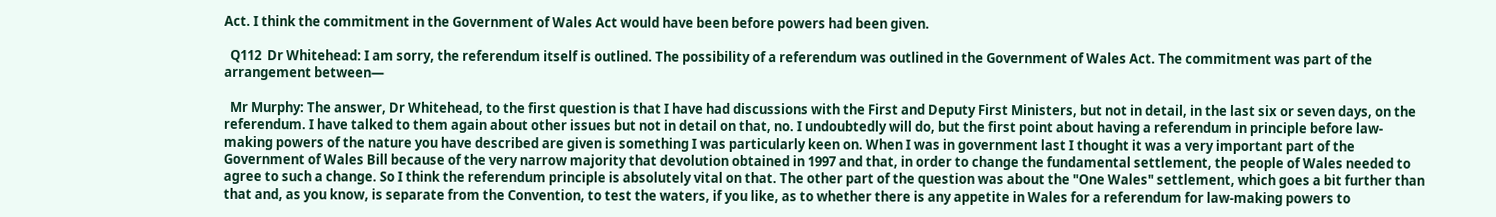Act. I think the commitment in the Government of Wales Act would have been before powers had been given.

  Q112  Dr Whitehead: I am sorry, the referendum itself is outlined. The possibility of a referendum was outlined in the Government of Wales Act. The commitment was part of the arrangement between—

  Mr Murphy: The answer, Dr Whitehead, to the first question is that I have had discussions with the First and Deputy First Ministers, but not in detail, in the last six or seven days, on the referendum. I have talked to them again about other issues but not in detail on that, no. I undoubtedly will do, but the first point about having a referendum in principle before law-making powers of the nature you have described are given is something I was particularly keen on. When I was in government last I thought it was a very important part of the Government of Wales Bill because of the very narrow majority that devolution obtained in 1997 and that, in order to change the fundamental settlement, the people of Wales needed to agree to such a change. So I think the referendum principle is absolutely vital on that. The other part of the question was about the "One Wales" settlement, which goes a bit further than that and, as you know, is separate from the Convention, to test the waters, if you like, as to whether there is any appetite in Wales for a referendum for law-making powers to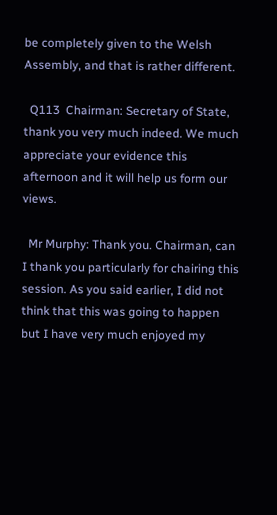be completely given to the Welsh Assembly, and that is rather different.

  Q113  Chairman: Secretary of State, thank you very much indeed. We much appreciate your evidence this afternoon and it will help us form our views.

  Mr Murphy: Thank you. Chairman, can I thank you particularly for chairing this session. As you said earlier, I did not think that this was going to happen but I have very much enjoyed my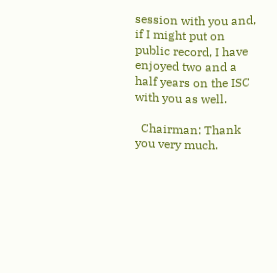session with you and, if I might put on public record, I have enjoyed two and a half years on the ISC with you as well.

  Chairman: Thank you very much.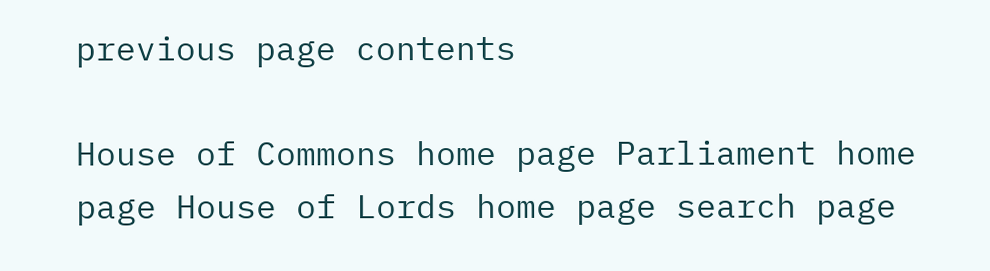previous page contents

House of Commons home page Parliament home page House of Lords home page search page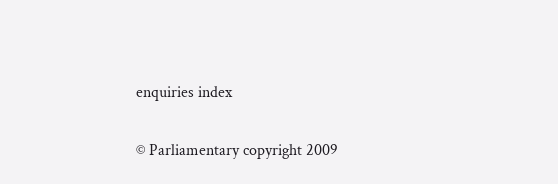enquiries index

© Parliamentary copyright 2009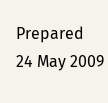Prepared 24 May 2009